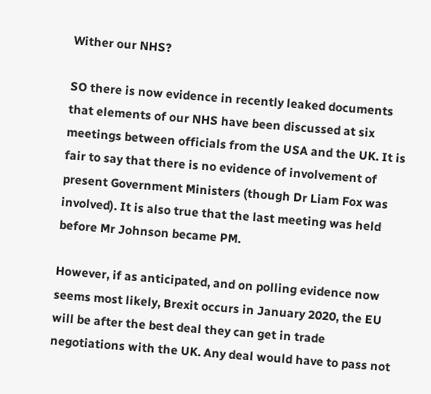Wither our NHS?

SO there is now evidence in recently leaked documents that elements of our NHS have been discussed at six meetings between officials from the USA and the UK. It is fair to say that there is no evidence of involvement of present Government Ministers (though Dr Liam Fox was involved). It is also true that the last meeting was held before Mr Johnson became PM.

However, if as anticipated, and on polling evidence now seems most likely, Brexit occurs in January 2020, the EU will be after the best deal they can get in trade negotiations with the UK. Any deal would have to pass not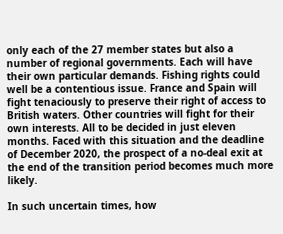only each of the 27 member states but also a number of regional governments. Each will have their own particular demands. Fishing rights could well be a contentious issue. France and Spain will fight tenaciously to preserve their right of access to British waters. Other countries will fight for their own interests. All to be decided in just eleven months. Faced with this situation and the deadline of December 2020, the prospect of a no-deal exit at the end of the transition period becomes much more likely.

In such uncertain times, how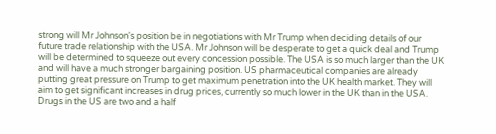strong will Mr Johnson's position be in negotiations with Mr Trump when deciding details of our future trade relationship with the USA. Mr Johnson will be desperate to get a quick deal and Trump will be determined to squeeze out every concession possible. The USA is so much larger than the UK and will have a much stronger bargaining position. US pharmaceutical companies are already putting great pressure on Trump to get maximum penetration into the UK health market. They will aim to get significant increases in drug prices, currently so much lower in the UK than in the USA. Drugs in the US are two and a half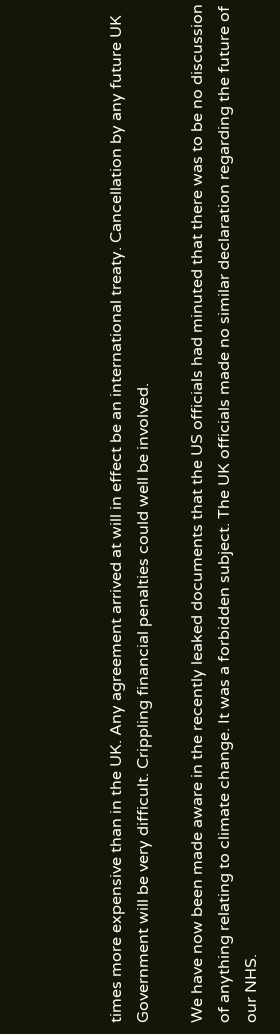times more expensive than in the UK. Any agreement arrived at will in effect be an international treaty. Cancellation by any future UK Government will be very difficult. Crippling financial penalties could well be involved.

We have now been made aware in the recently leaked documents that the US officials had minuted that there was to be no discussion of anything relating to climate change. It was a forbidden subject. The UK officials made no similar declaration regarding the future of our NHS.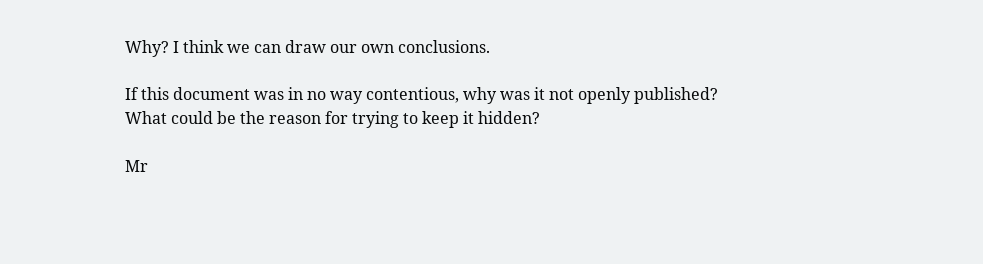Why? I think we can draw our own conclusions.

If this document was in no way contentious, why was it not openly published? What could be the reason for trying to keep it hidden?

Mr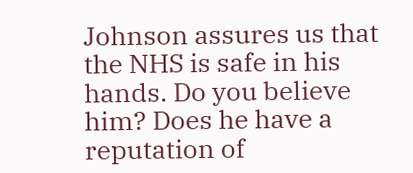Johnson assures us that the NHS is safe in his hands. Do you believe him? Does he have a reputation of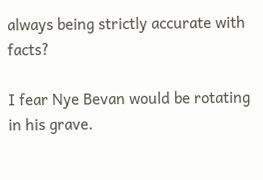always being strictly accurate with facts?

I fear Nye Bevan would be rotating in his grave.